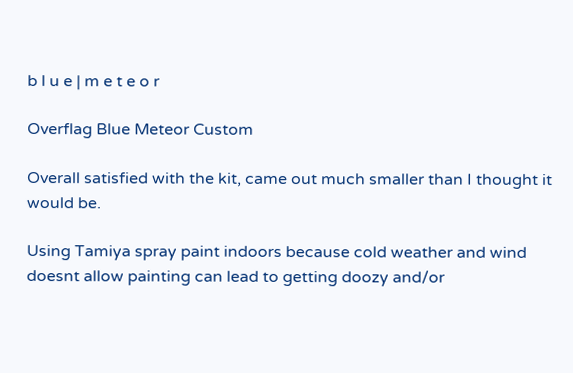b l u e | m e t e o r

Overflag Blue Meteor Custom

Overall satisfied with the kit, came out much smaller than I thought it would be.

Using Tamiya spray paint indoors because cold weather and wind doesnt allow painting can lead to getting doozy and/or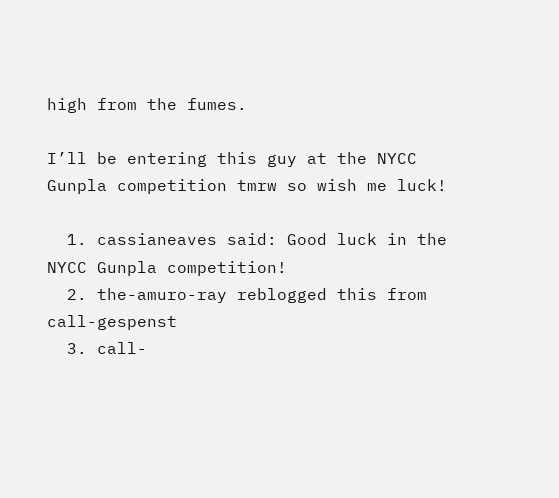high from the fumes.

I’ll be entering this guy at the NYCC Gunpla competition tmrw so wish me luck!

  1. cassianeaves said: Good luck in the NYCC Gunpla competition!
  2. the-amuro-ray reblogged this from call-gespenst
  3. call-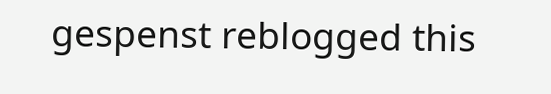gespenst reblogged this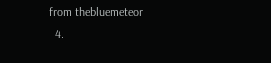from thebluemeteor
  4.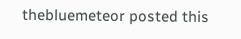thebluemeteor posted this